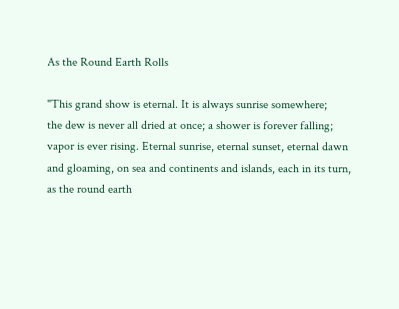As the Round Earth Rolls

"This grand show is eternal. It is always sunrise somewhere;
the dew is never all dried at once; a shower is forever falling;
vapor is ever rising. Eternal sunrise, eternal sunset, eternal dawn
and gloaming, on sea and continents and islands, each in its turn,
as the round earth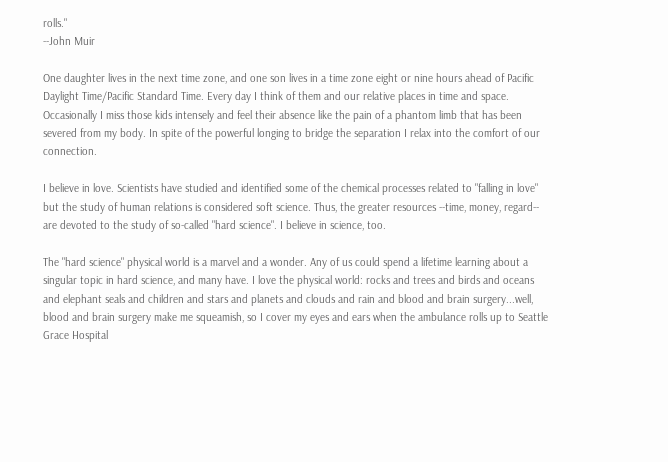rolls."
--John Muir

One daughter lives in the next time zone, and one son lives in a time zone eight or nine hours ahead of Pacific Daylight Time/Pacific Standard Time. Every day I think of them and our relative places in time and space. Occasionally I miss those kids intensely and feel their absence like the pain of a phantom limb that has been severed from my body. In spite of the powerful longing to bridge the separation I relax into the comfort of our connection.

I believe in love. Scientists have studied and identified some of the chemical processes related to "falling in love" but the study of human relations is considered soft science. Thus, the greater resources --time, money, regard-- are devoted to the study of so-called "hard science". I believe in science, too.

The "hard science" physical world is a marvel and a wonder. Any of us could spend a lifetime learning about a singular topic in hard science, and many have. I love the physical world: rocks and trees and birds and oceans and elephant seals and children and stars and planets and clouds and rain and blood and brain surgery...well, blood and brain surgery make me squeamish, so I cover my eyes and ears when the ambulance rolls up to Seattle Grace Hospital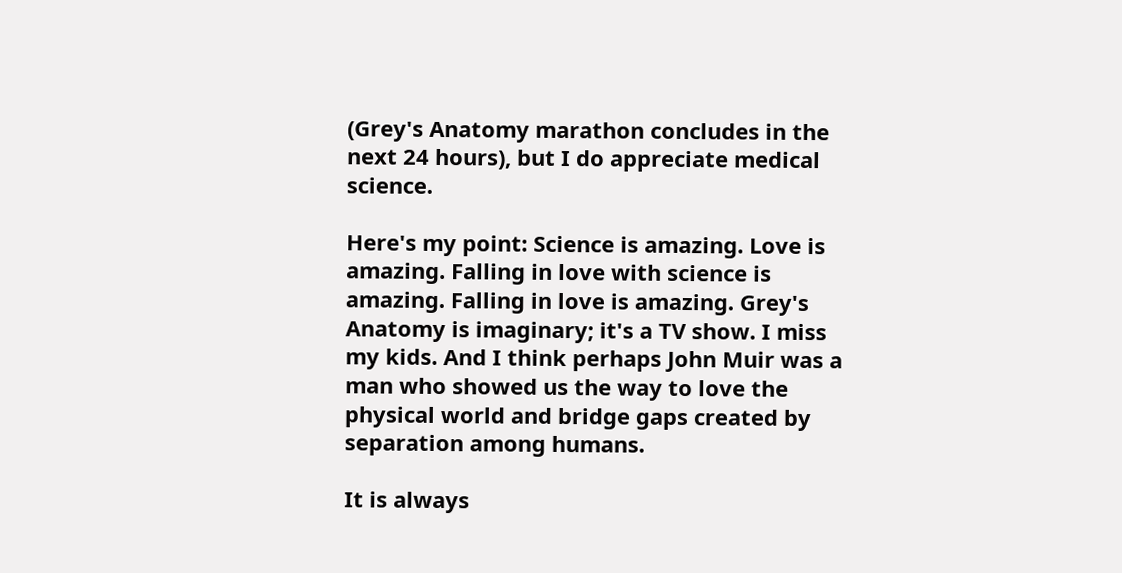(Grey's Anatomy marathon concludes in the next 24 hours), but I do appreciate medical science.

Here's my point: Science is amazing. Love is amazing. Falling in love with science is amazing. Falling in love is amazing. Grey's Anatomy is imaginary; it's a TV show. I miss my kids. And I think perhaps John Muir was a man who showed us the way to love the physical world and bridge gaps created by separation among humans.

It is always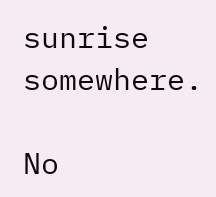sunrise somewhere.

No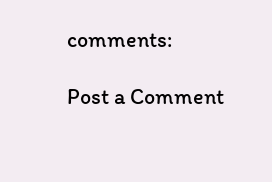comments:

Post a Comment